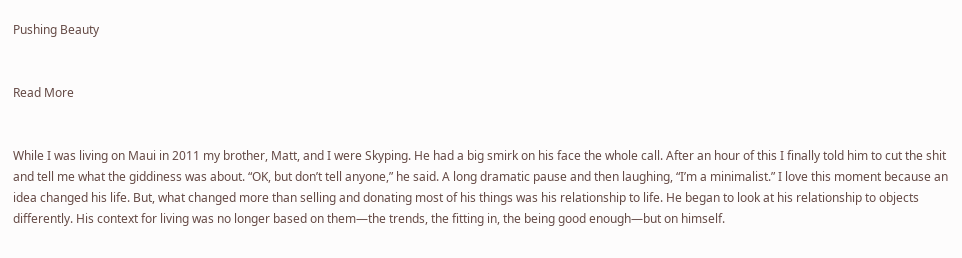Pushing Beauty


Read More


While I was living on Maui in 2011 my brother, Matt, and I were Skyping. He had a big smirk on his face the whole call. After an hour of this I finally told him to cut the shit and tell me what the giddiness was about. “OK, but don’t tell anyone,” he said. A long dramatic pause and then laughing, “I’m a minimalist.” I love this moment because an idea changed his life. But, what changed more than selling and donating most of his things was his relationship to life. He began to look at his relationship to objects differently. His context for living was no longer based on them—the trends, the fitting in, the being good enough—but on himself.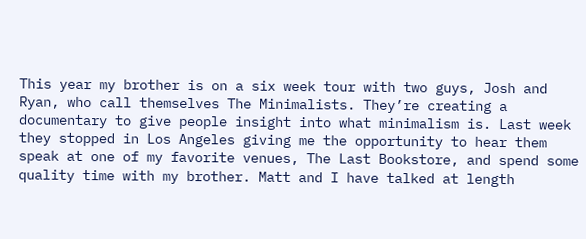This year my brother is on a six week tour with two guys, Josh and Ryan, who call themselves The Minimalists. They’re creating a documentary to give people insight into what minimalism is. Last week they stopped in Los Angeles giving me the opportunity to hear them speak at one of my favorite venues, The Last Bookstore, and spend some quality time with my brother. Matt and I have talked at length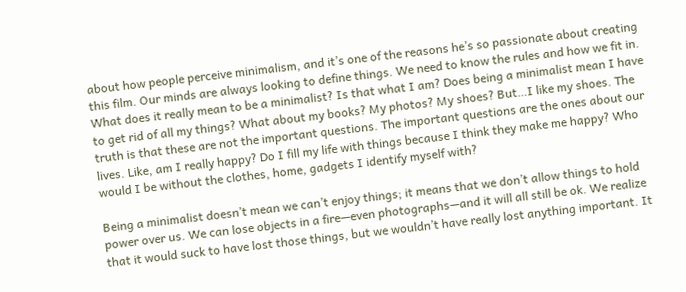about how people perceive minimalism, and it’s one of the reasons he’s so passionate about creating this film. Our minds are always looking to define things. We need to know the rules and how we fit in. What does it really mean to be a minimalist? Is that what I am? Does being a minimalist mean I have to get rid of all my things? What about my books? My photos? My shoes? But…I like my shoes. The truth is that these are not the important questions. The important questions are the ones about our lives. Like, am I really happy? Do I fill my life with things because I think they make me happy? Who would I be without the clothes, home, gadgets I identify myself with?

Being a minimalist doesn’t mean we can’t enjoy things; it means that we don’t allow things to hold power over us. We can lose objects in a fire—even photographs—and it will all still be ok. We realize that it would suck to have lost those things, but we wouldn’t have really lost anything important. It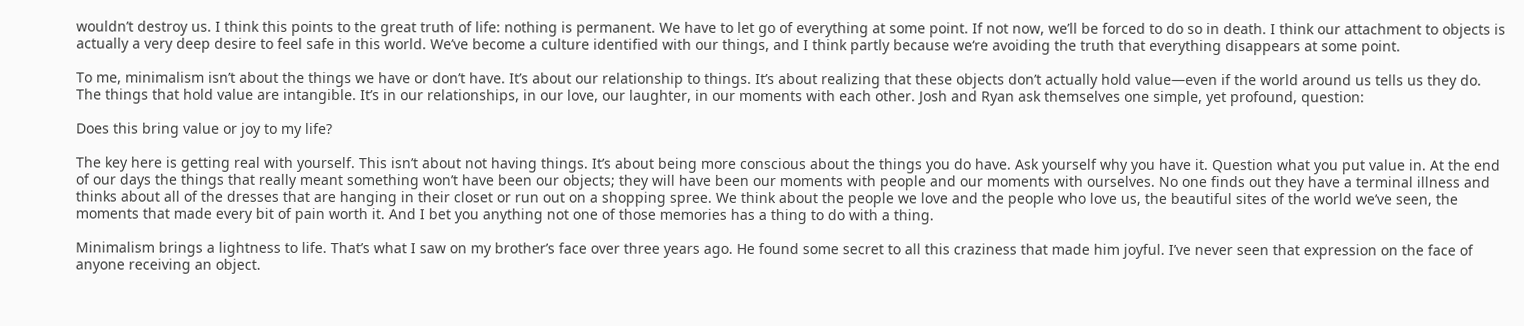wouldn’t destroy us. I think this points to the great truth of life: nothing is permanent. We have to let go of everything at some point. If not now, we’ll be forced to do so in death. I think our attachment to objects is actually a very deep desire to feel safe in this world. We’ve become a culture identified with our things, and I think partly because we‘re avoiding the truth that everything disappears at some point.

To me, minimalism isn’t about the things we have or don’t have. It’s about our relationship to things. It’s about realizing that these objects don’t actually hold value—even if the world around us tells us they do. The things that hold value are intangible. It’s in our relationships, in our love, our laughter, in our moments with each other. Josh and Ryan ask themselves one simple, yet profound, question:

Does this bring value or joy to my life?

The key here is getting real with yourself. This isn’t about not having things. It’s about being more conscious about the things you do have. Ask yourself why you have it. Question what you put value in. At the end of our days the things that really meant something won’t have been our objects; they will have been our moments with people and our moments with ourselves. No one finds out they have a terminal illness and thinks about all of the dresses that are hanging in their closet or run out on a shopping spree. We think about the people we love and the people who love us, the beautiful sites of the world we’ve seen, the moments that made every bit of pain worth it. And I bet you anything not one of those memories has a thing to do with a thing.

Minimalism brings a lightness to life. That’s what I saw on my brother’s face over three years ago. He found some secret to all this craziness that made him joyful. I’ve never seen that expression on the face of anyone receiving an object.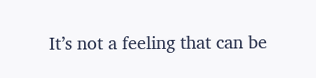It’s not a feeling that can be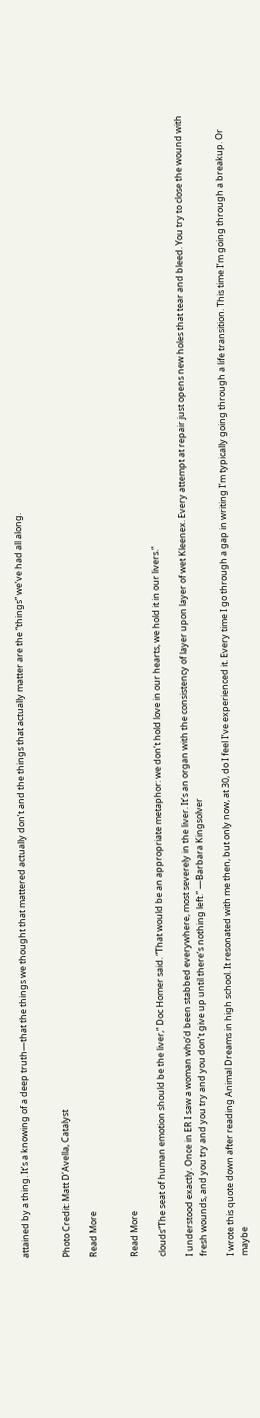attained by a thing. It’s a knowing of a deep truth—that the things we thought that mattered actually don’t and the things that actually matter are the “things” we’ve had all along.


Photo Credit: Matt D’Avella, Catalyst

Read More


Read More

clouds“The seat of human emotion should be the liver,” Doc Homer said. “That would be an appropriate metaphor: we don’t hold love in our hearts, we hold it in our livers.”

I understood exactly. Once in ER I saw a woman who’d been stabbed everywhere, most severely in the liver. It’s an organ with the consistency of layer upon layer of wet Kleenex. Every attempt at repair just opens new holes that tear and bleed. You try to close the wound with fresh wounds, and you try and you try and you don’t give up until there’s nothing left.” —Barbara Kingsolver

I wrote this quote down after reading Animal Dreams in high school. It resonated with me then, but only now, at 30, do I feel I’ve experienced it. Every time I go through a gap in writing I’m typically going through a life transition. This time I’m going through a breakup. Or maybe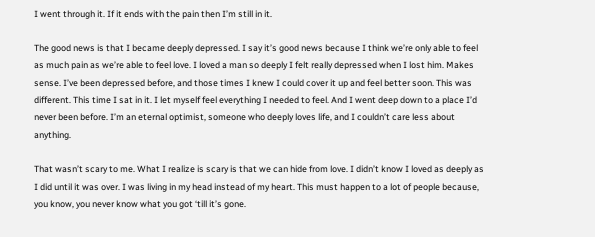I went through it. If it ends with the pain then I’m still in it.

The good news is that I became deeply depressed. I say it’s good news because I think we’re only able to feel as much pain as we’re able to feel love. I loved a man so deeply I felt really depressed when I lost him. Makes sense. I’ve been depressed before, and those times I knew I could cover it up and feel better soon. This was different. This time I sat in it. I let myself feel everything I needed to feel. And I went deep down to a place I’d never been before. I’m an eternal optimist, someone who deeply loves life, and I couldn’t care less about anything.

That wasn’t scary to me. What I realize is scary is that we can hide from love. I didn’t know I loved as deeply as I did until it was over. I was living in my head instead of my heart. This must happen to a lot of people because, you know, you never know what you got ‘till it’s gone.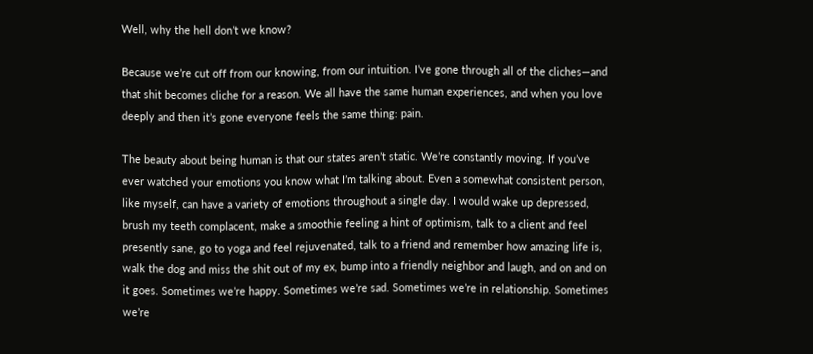Well, why the hell don’t we know?

Because we’re cut off from our knowing, from our intuition. I’ve gone through all of the cliches—and that shit becomes cliche for a reason. We all have the same human experiences, and when you love deeply and then it’s gone everyone feels the same thing: pain.

The beauty about being human is that our states aren’t static. We’re constantly moving. If you’ve ever watched your emotions you know what I’m talking about. Even a somewhat consistent person, like myself, can have a variety of emotions throughout a single day. I would wake up depressed, brush my teeth complacent, make a smoothie feeling a hint of optimism, talk to a client and feel presently sane, go to yoga and feel rejuvenated, talk to a friend and remember how amazing life is, walk the dog and miss the shit out of my ex, bump into a friendly neighbor and laugh, and on and on it goes. Sometimes we’re happy. Sometimes we’re sad. Sometimes we’re in relationship. Sometimes we’re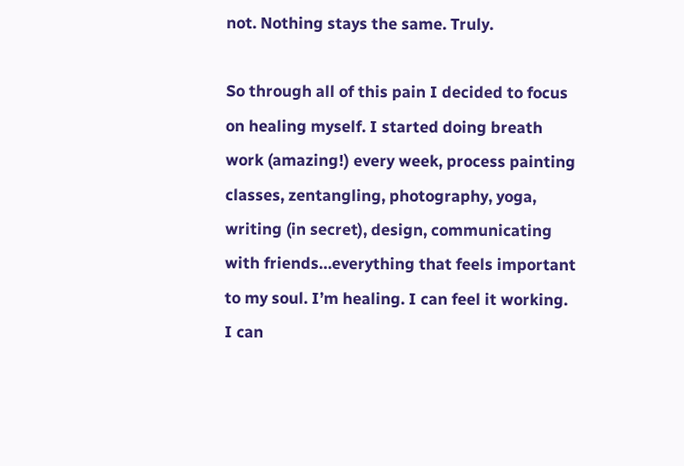not. Nothing stays the same. Truly.

So through all of this pain I decided to focus on healing myself. I started doing breath work (amazing!) every week, process painting classes, zentangling, photography, yoga, writing (in secret), design, communicating with friends…everything that feels important to my soul. I’m healing. I can feel it working. I can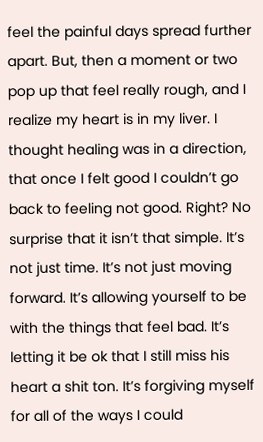feel the painful days spread further apart. But, then a moment or two pop up that feel really rough, and I realize my heart is in my liver. I thought healing was in a direction, that once I felt good I couldn’t go back to feeling not good. Right? No surprise that it isn’t that simple. It’s not just time. It’s not just moving forward. It’s allowing yourself to be with the things that feel bad. It’s letting it be ok that I still miss his heart a shit ton. It’s forgiving myself for all of the ways I could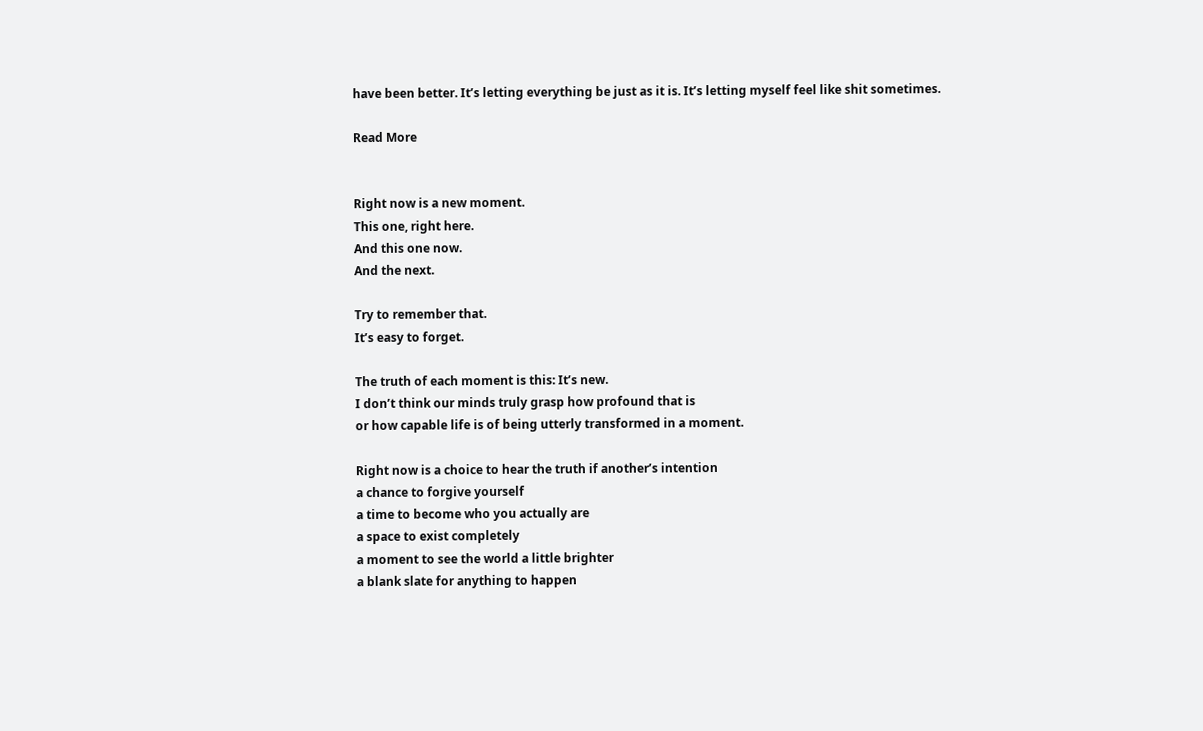have been better. It’s letting everything be just as it is. It’s letting myself feel like shit sometimes.

Read More


Right now is a new moment.
This one, right here.
And this one now.
And the next.

Try to remember that.
It’s easy to forget.

The truth of each moment is this: It’s new.
I don’t think our minds truly grasp how profound that is
or how capable life is of being utterly transformed in a moment.

Right now is a choice to hear the truth if another’s intention
a chance to forgive yourself
a time to become who you actually are
a space to exist completely
a moment to see the world a little brighter
a blank slate for anything to happen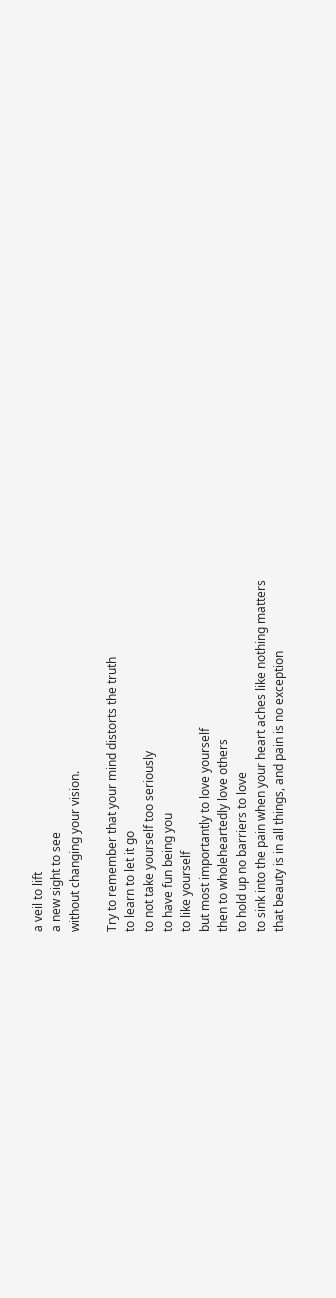a veil to lift
a new sight to see
without changing your vision.

Try to remember that your mind distorts the truth
to learn to let it go
to not take yourself too seriously
to have fun being you
to like yourself
but most importantly to love yourself
then to wholeheartedly love others
to hold up no barriers to love
to sink into the pain when your heart aches like nothing matters
that beauty is in all things, and pain is no exception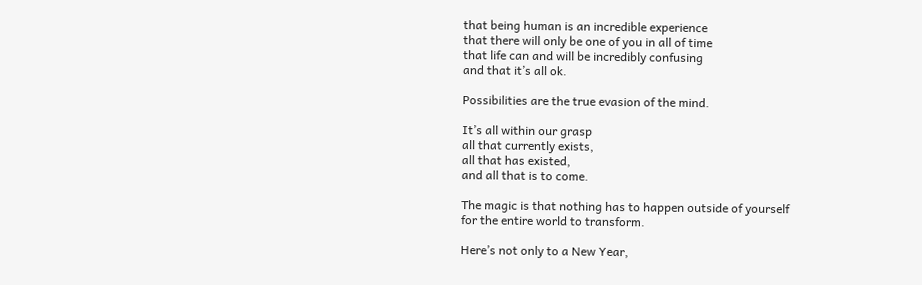that being human is an incredible experience
that there will only be one of you in all of time
that life can and will be incredibly confusing
and that it’s all ok.

Possibilities are the true evasion of the mind.

It’s all within our grasp
all that currently exists,
all that has existed,
and all that is to come.

The magic is that nothing has to happen outside of yourself
for the entire world to transform.

Here’s not only to a New Year,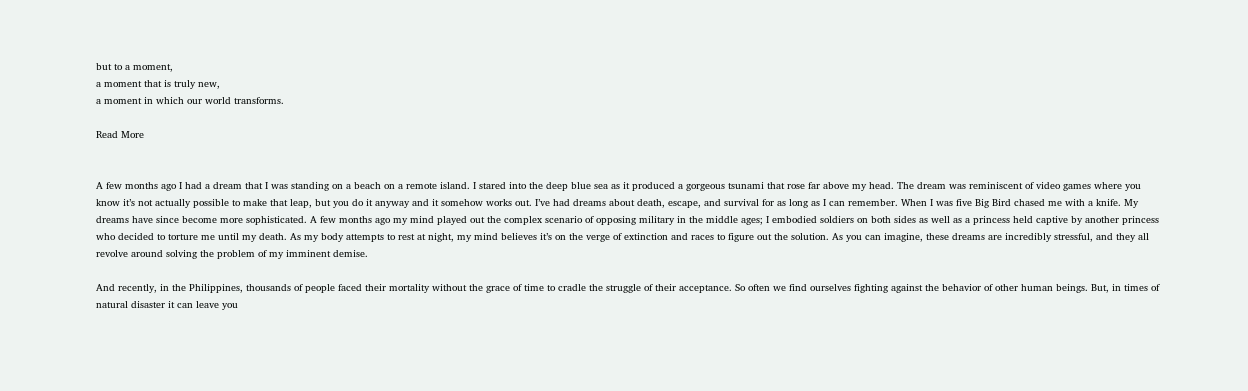but to a moment,
a moment that is truly new,
a moment in which our world transforms.

Read More


A few months ago I had a dream that I was standing on a beach on a remote island. I stared into the deep blue sea as it produced a gorgeous tsunami that rose far above my head. The dream was reminiscent of video games where you know it’s not actually possible to make that leap, but you do it anyway and it somehow works out. I’ve had dreams about death, escape, and survival for as long as I can remember. When I was five Big Bird chased me with a knife. My dreams have since become more sophisticated. A few months ago my mind played out the complex scenario of opposing military in the middle ages; I embodied soldiers on both sides as well as a princess held captive by another princess who decided to torture me until my death. As my body attempts to rest at night, my mind believes it’s on the verge of extinction and races to figure out the solution. As you can imagine, these dreams are incredibly stressful, and they all revolve around solving the problem of my imminent demise.

And recently, in the Philippines, thousands of people faced their mortality without the grace of time to cradle the struggle of their acceptance. So often we find ourselves fighting against the behavior of other human beings. But, in times of natural disaster it can leave you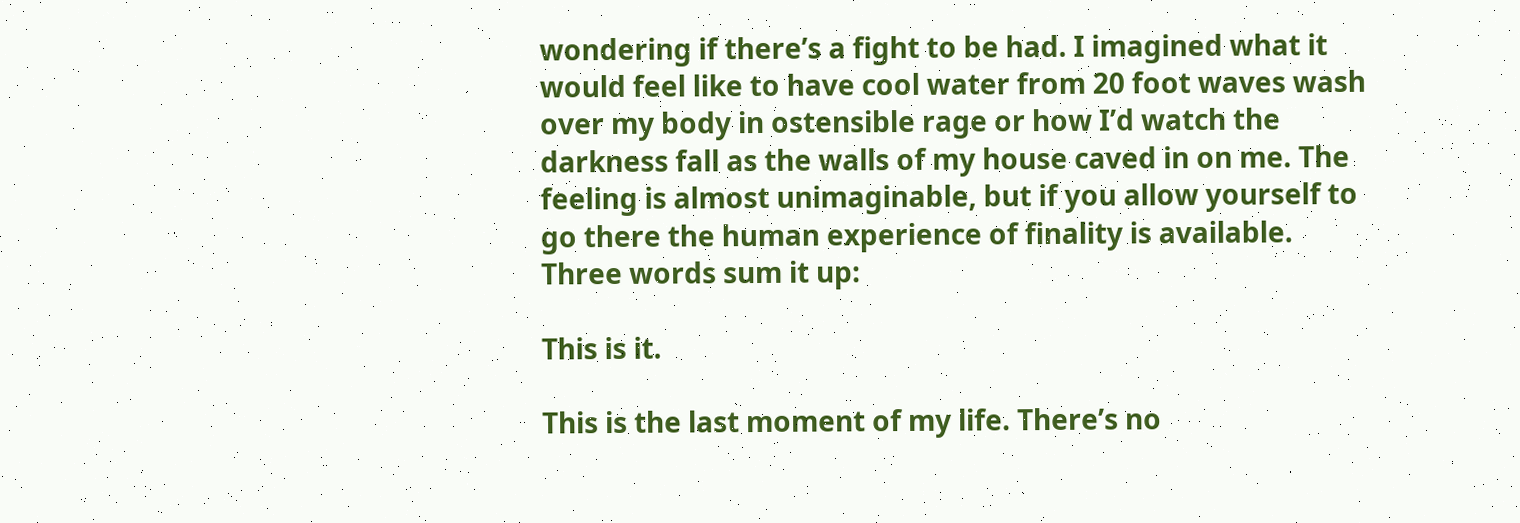wondering if there’s a fight to be had. I imagined what it would feel like to have cool water from 20 foot waves wash over my body in ostensible rage or how I’d watch the darkness fall as the walls of my house caved in on me. The feeling is almost unimaginable, but if you allow yourself to go there the human experience of finality is available. Three words sum it up:

This is it.

This is the last moment of my life. There’s no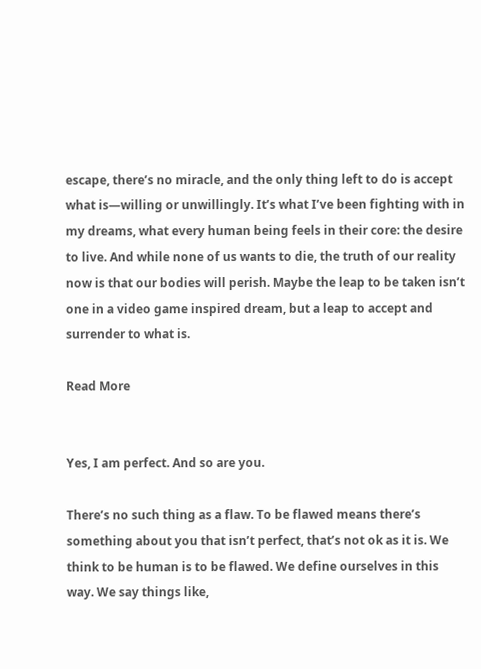escape, there’s no miracle, and the only thing left to do is accept what is—willing or unwillingly. It’s what I’ve been fighting with in my dreams, what every human being feels in their core: the desire to live. And while none of us wants to die, the truth of our reality now is that our bodies will perish. Maybe the leap to be taken isn’t one in a video game inspired dream, but a leap to accept and surrender to what is.

Read More


Yes, I am perfect. And so are you.

There’s no such thing as a flaw. To be flawed means there’s something about you that isn’t perfect, that’s not ok as it is. We think to be human is to be flawed. We define ourselves in this way. We say things like,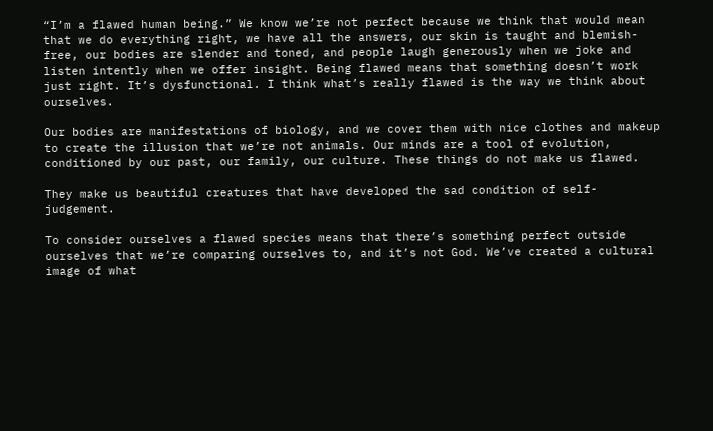“I’m a flawed human being.” We know we’re not perfect because we think that would mean that we do everything right, we have all the answers, our skin is taught and blemish-free, our bodies are slender and toned, and people laugh generously when we joke and listen intently when we offer insight. Being flawed means that something doesn’t work just right. It’s dysfunctional. I think what’s really flawed is the way we think about ourselves.

Our bodies are manifestations of biology, and we cover them with nice clothes and makeup to create the illusion that we’re not animals. Our minds are a tool of evolution, conditioned by our past, our family, our culture. These things do not make us flawed.

They make us beautiful creatures that have developed the sad condition of self-judgement.

To consider ourselves a flawed species means that there’s something perfect outside ourselves that we’re comparing ourselves to, and it’s not God. We’ve created a cultural image of what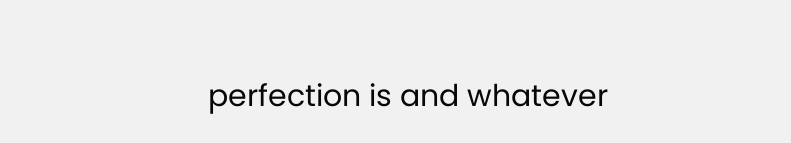perfection is and whatever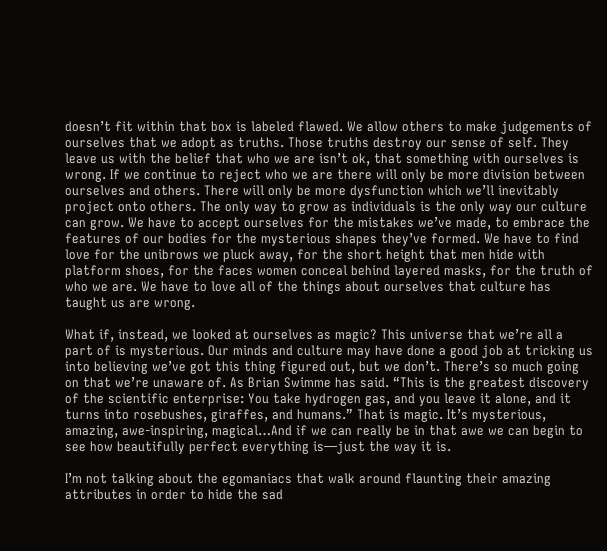doesn’t fit within that box is labeled flawed. We allow others to make judgements of ourselves that we adopt as truths. Those truths destroy our sense of self. They leave us with the belief that who we are isn’t ok, that something with ourselves is wrong. If we continue to reject who we are there will only be more division between ourselves and others. There will only be more dysfunction which we’ll inevitably project onto others. The only way to grow as individuals is the only way our culture can grow. We have to accept ourselves for the mistakes we’ve made, to embrace the features of our bodies for the mysterious shapes they’ve formed. We have to find love for the unibrows we pluck away, for the short height that men hide with platform shoes, for the faces women conceal behind layered masks, for the truth of who we are. We have to love all of the things about ourselves that culture has taught us are wrong.

What if, instead, we looked at ourselves as magic? This universe that we’re all a part of is mysterious. Our minds and culture may have done a good job at tricking us into believing we’ve got this thing figured out, but we don’t. There’s so much going on that we’re unaware of. As Brian Swimme has said. “This is the greatest discovery of the scientific enterprise: You take hydrogen gas, and you leave it alone, and it turns into rosebushes, giraffes, and humans.” That is magic. It’s mysterious, amazing, awe-inspiring, magical…And if we can really be in that awe we can begin to see how beautifully perfect everything is—just the way it is.

I’m not talking about the egomaniacs that walk around flaunting their amazing attributes in order to hide the sad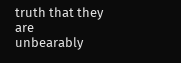truth that they are unbearably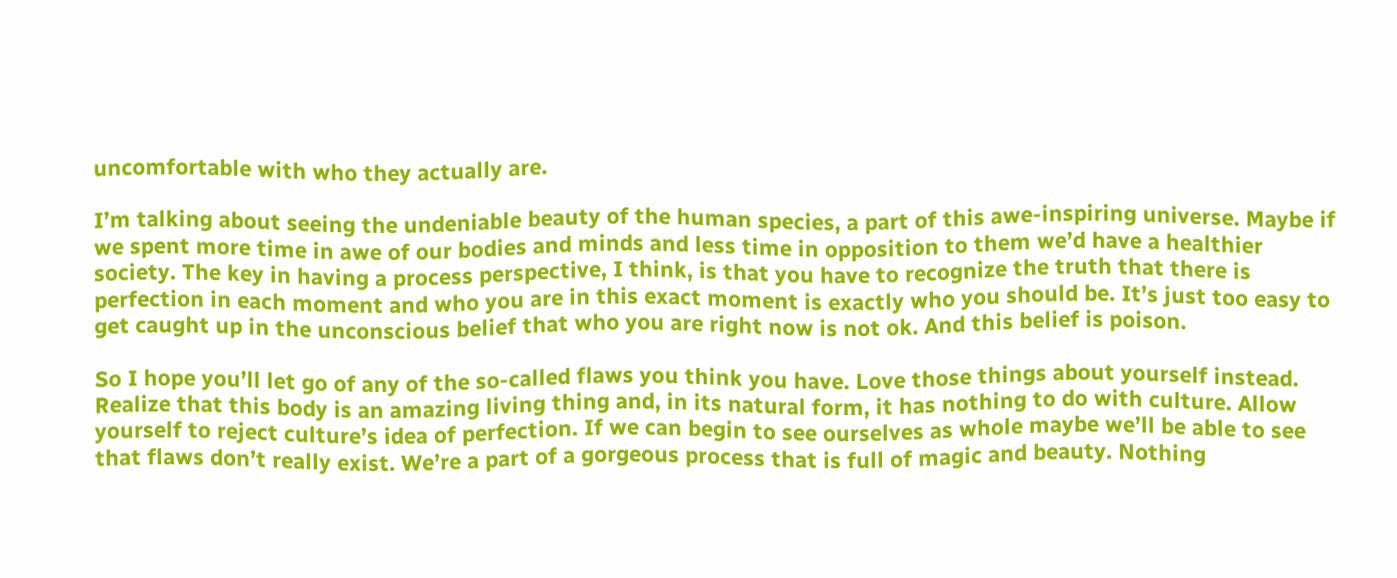uncomfortable with who they actually are.

I’m talking about seeing the undeniable beauty of the human species, a part of this awe-inspiring universe. Maybe if we spent more time in awe of our bodies and minds and less time in opposition to them we’d have a healthier society. The key in having a process perspective, I think, is that you have to recognize the truth that there is perfection in each moment and who you are in this exact moment is exactly who you should be. It’s just too easy to get caught up in the unconscious belief that who you are right now is not ok. And this belief is poison.

So I hope you’ll let go of any of the so-called flaws you think you have. Love those things about yourself instead. Realize that this body is an amazing living thing and, in its natural form, it has nothing to do with culture. Allow yourself to reject culture’s idea of perfection. If we can begin to see ourselves as whole maybe we’ll be able to see that flaws don’t really exist. We’re a part of a gorgeous process that is full of magic and beauty. Nothing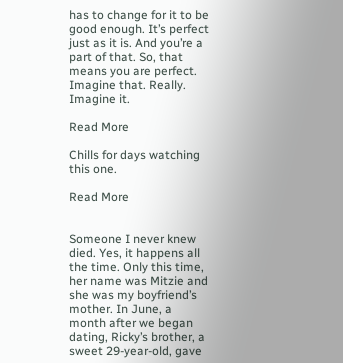has to change for it to be good enough. It’s perfect just as it is. And you’re a part of that. So, that means you are perfect. Imagine that. Really. Imagine it.

Read More

Chills for days watching this one.

Read More


Someone I never knew died. Yes, it happens all the time. Only this time, her name was Mitzie and she was my boyfriend’s mother. In June, a month after we began dating, Ricky’s brother, a sweet 29-year-old, gave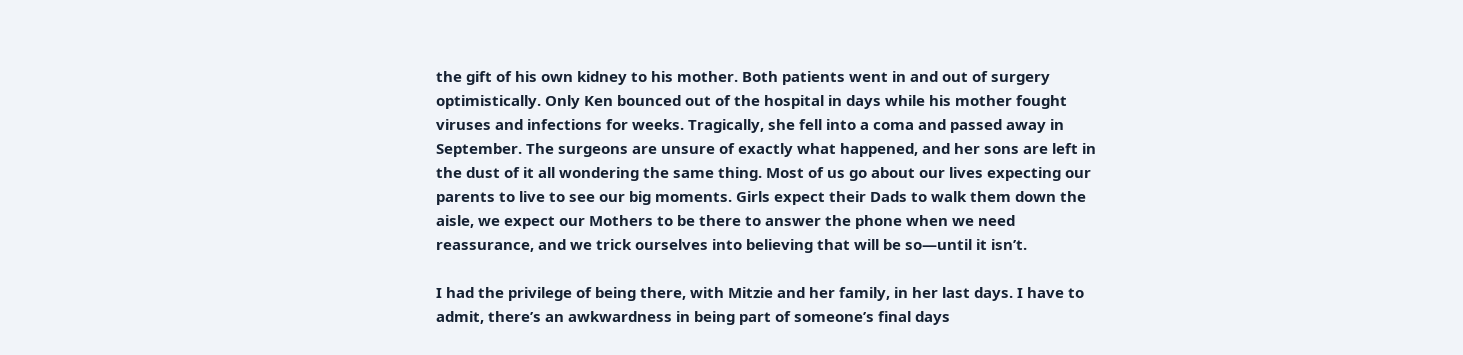the gift of his own kidney to his mother. Both patients went in and out of surgery optimistically. Only Ken bounced out of the hospital in days while his mother fought viruses and infections for weeks. Tragically, she fell into a coma and passed away in September. The surgeons are unsure of exactly what happened, and her sons are left in the dust of it all wondering the same thing. Most of us go about our lives expecting our parents to live to see our big moments. Girls expect their Dads to walk them down the aisle, we expect our Mothers to be there to answer the phone when we need reassurance, and we trick ourselves into believing that will be so—until it isn’t.

I had the privilege of being there, with Mitzie and her family, in her last days. I have to admit, there’s an awkwardness in being part of someone’s final days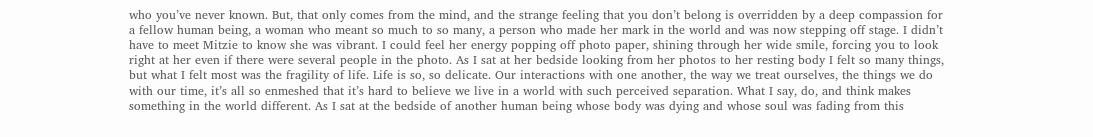who you’ve never known. But, that only comes from the mind, and the strange feeling that you don’t belong is overridden by a deep compassion for a fellow human being, a woman who meant so much to so many, a person who made her mark in the world and was now stepping off stage. I didn’t have to meet Mitzie to know she was vibrant. I could feel her energy popping off photo paper, shining through her wide smile, forcing you to look right at her even if there were several people in the photo. As I sat at her bedside looking from her photos to her resting body I felt so many things, but what I felt most was the fragility of life. Life is so, so delicate. Our interactions with one another, the way we treat ourselves, the things we do with our time, it’s all so enmeshed that it’s hard to believe we live in a world with such perceived separation. What I say, do, and think makes something in the world different. As I sat at the bedside of another human being whose body was dying and whose soul was fading from this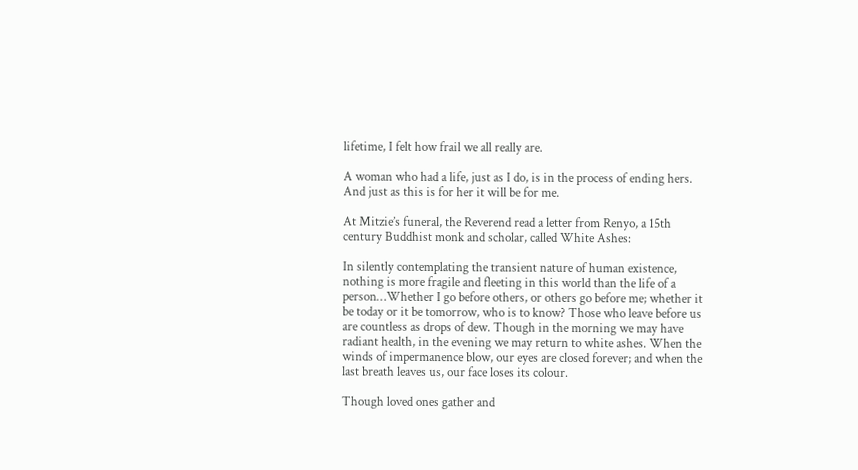lifetime, I felt how frail we all really are.

A woman who had a life, just as I do, is in the process of ending hers. And just as this is for her it will be for me.

At Mitzie’s funeral, the Reverend read a letter from Renyo, a 15th century Buddhist monk and scholar, called White Ashes:

In silently contemplating the transient nature of human existence, nothing is more fragile and fleeting in this world than the life of a person…Whether I go before others, or others go before me; whether it be today or it be tomorrow, who is to know? Those who leave before us are countless as drops of dew. Though in the morning we may have radiant health, in the evening we may return to white ashes. When the winds of impermanence blow, our eyes are closed forever; and when the last breath leaves us, our face loses its colour.

Though loved ones gather and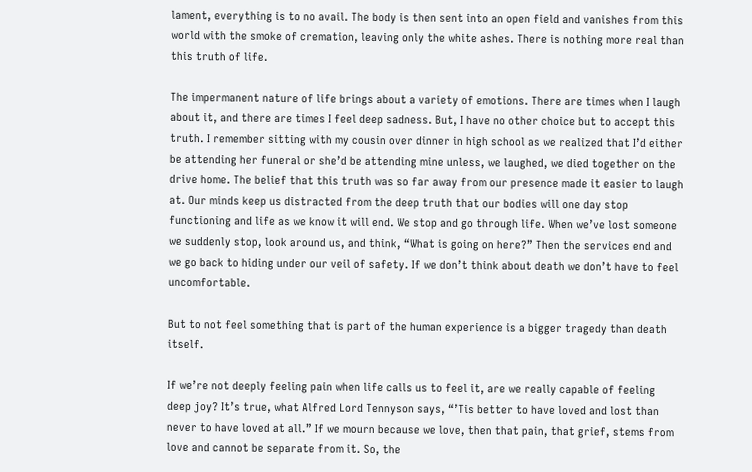lament, everything is to no avail. The body is then sent into an open field and vanishes from this world with the smoke of cremation, leaving only the white ashes. There is nothing more real than this truth of life.

The impermanent nature of life brings about a variety of emotions. There are times when I laugh about it, and there are times I feel deep sadness. But, I have no other choice but to accept this truth. I remember sitting with my cousin over dinner in high school as we realized that I’d either be attending her funeral or she’d be attending mine unless, we laughed, we died together on the drive home. The belief that this truth was so far away from our presence made it easier to laugh at. Our minds keep us distracted from the deep truth that our bodies will one day stop functioning and life as we know it will end. We stop and go through life. When we’ve lost someone we suddenly stop, look around us, and think, “What is going on here?” Then the services end and we go back to hiding under our veil of safety. If we don’t think about death we don’t have to feel uncomfortable.

But to not feel something that is part of the human experience is a bigger tragedy than death itself.

If we’re not deeply feeling pain when life calls us to feel it, are we really capable of feeling deep joy? It’s true, what Alfred Lord Tennyson says, “’Tis better to have loved and lost than never to have loved at all.” If we mourn because we love, then that pain, that grief, stems from love and cannot be separate from it. So, the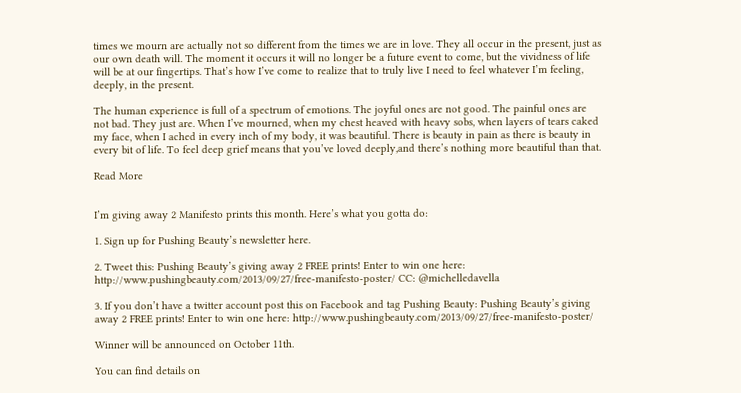times we mourn are actually not so different from the times we are in love. They all occur in the present, just as our own death will. The moment it occurs it will no longer be a future event to come, but the vividness of life will be at our fingertips. That’s how I’ve come to realize that to truly live I need to feel whatever I’m feeling, deeply, in the present.

The human experience is full of a spectrum of emotions. The joyful ones are not good. The painful ones are not bad. They just are. When I’ve mourned, when my chest heaved with heavy sobs, when layers of tears caked my face, when I ached in every inch of my body, it was beautiful. There is beauty in pain as there is beauty in every bit of life. To feel deep grief means that you’ve loved deeply,and there’s nothing more beautiful than that.

Read More


I’m giving away 2 Manifesto prints this month. Here’s what you gotta do:

1. Sign up for Pushing Beauty’s newsletter here.

2. Tweet this: Pushing Beauty’s giving away 2 FREE prints! Enter to win one here: http://www.pushingbeauty.com/2013/09/27/free-manifesto-poster/ CC: @michelledavella

3. If you don’t have a twitter account post this on Facebook and tag Pushing Beauty: Pushing Beauty’s giving away 2 FREE prints! Enter to win one here: http://www.pushingbeauty.com/2013/09/27/free-manifesto-poster/

Winner will be announced on October 11th.

You can find details on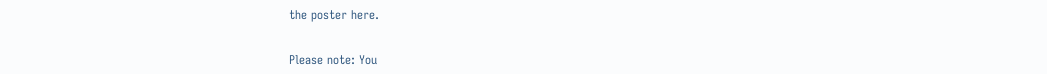the poster here.


Please note: You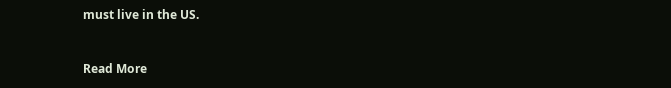must live in the US.


Read More